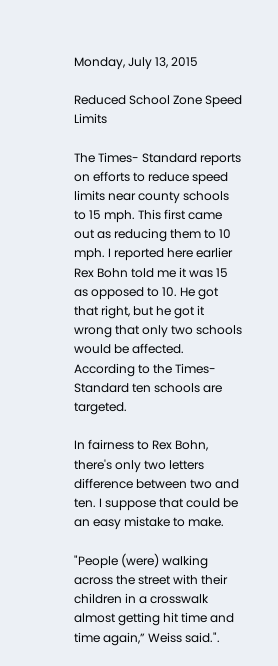Monday, July 13, 2015

Reduced School Zone Speed Limits

The Times- Standard reports on efforts to reduce speed limits near county schools to 15 mph. This first came out as reducing them to 10 mph. I reported here earlier Rex Bohn told me it was 15 as opposed to 10. He got that right, but he got it wrong that only two schools would be affected. According to the Times- Standard ten schools are targeted.

In fairness to Rex Bohn, there's only two letters difference between two and ten. I suppose that could be an easy mistake to make.

"People (were) walking across the street with their children in a crosswalk almost getting hit time and time again,” Weiss said.".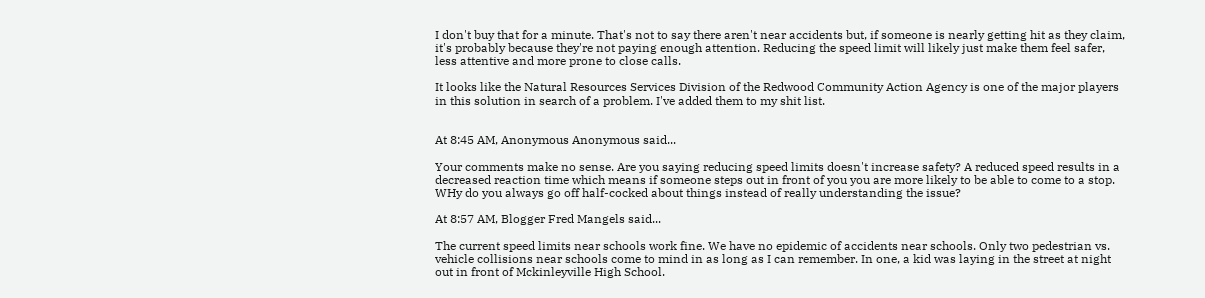I don't buy that for a minute. That's not to say there aren't near accidents but, if someone is nearly getting hit as they claim, it's probably because they're not paying enough attention. Reducing the speed limit will likely just make them feel safer, less attentive and more prone to close calls.

It looks like the Natural Resources Services Division of the Redwood Community Action Agency is one of the major players in this solution in search of a problem. I've added them to my shit list.


At 8:45 AM, Anonymous Anonymous said...

Your comments make no sense. Are you saying reducing speed limits doesn't increase safety? A reduced speed results in a decreased reaction time which means if someone steps out in front of you you are more likely to be able to come to a stop. WHy do you always go off half-cocked about things instead of really understanding the issue?

At 8:57 AM, Blogger Fred Mangels said...

The current speed limits near schools work fine. We have no epidemic of accidents near schools. Only two pedestrian vs. vehicle collisions near schools come to mind in as long as I can remember. In one, a kid was laying in the street at night out in front of Mckinleyville High School.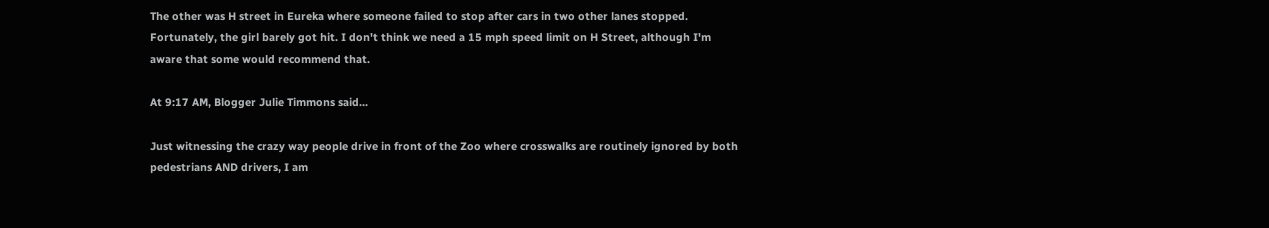The other was H street in Eureka where someone failed to stop after cars in two other lanes stopped. Fortunately, the girl barely got hit. I don't think we need a 15 mph speed limit on H Street, although I'm aware that some would recommend that.

At 9:17 AM, Blogger Julie Timmons said...

Just witnessing the crazy way people drive in front of the Zoo where crosswalks are routinely ignored by both pedestrians AND drivers, I am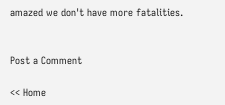amazed we don't have more fatalities.


Post a Comment

<< Home